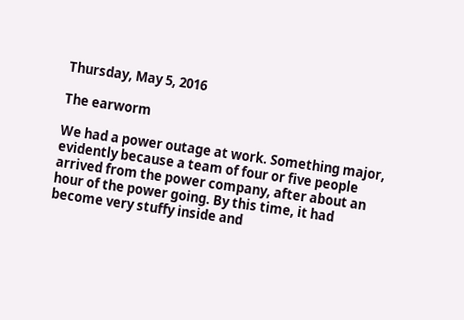Thursday, May 5, 2016

The earworm

We had a power outage at work. Something major, evidently because a team of four or five people arrived from the power company, after about an hour of the power going. By this time, it had become very stuffy inside and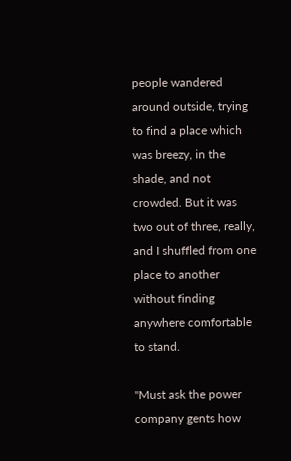people wandered around outside, trying to find a place which was breezy, in the shade, and not crowded. But it was two out of three, really, and I shuffled from one place to another without finding anywhere comfortable to stand.

"Must ask the power company gents how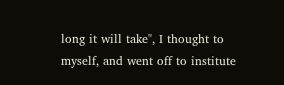long it will take", I thought to myself, and went off to institute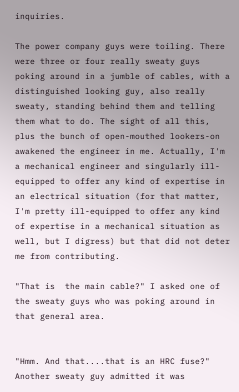inquiries.

The power company guys were toiling. There were three or four really sweaty guys poking around in a jumble of cables, with a distinguished looking guy, also really sweaty, standing behind them and telling them what to do. The sight of all this, plus the bunch of open-mouthed lookers-on awakened the engineer in me. Actually, I'm a mechanical engineer and singularly ill-equipped to offer any kind of expertise in an electrical situation (for that matter, I'm pretty ill-equipped to offer any kind of expertise in a mechanical situation as well, but I digress) but that did not deter me from contributing.

"That is  the main cable?" I asked one of the sweaty guys who was poking around in that general area.


"Hmm. And that....that is an HRC fuse?" Another sweaty guy admitted it was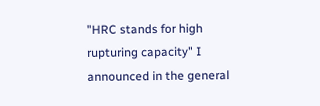"HRC stands for high rupturing capacity" I announced in the general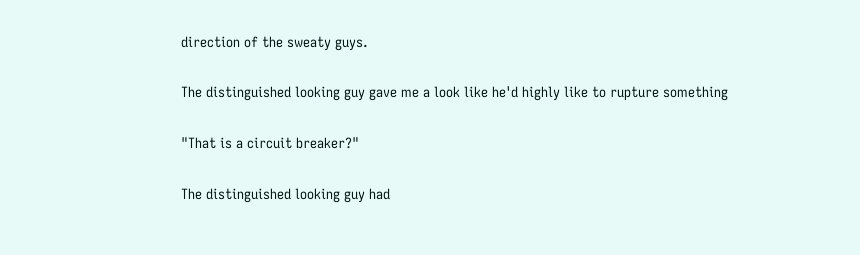direction of the sweaty guys.

The distinguished looking guy gave me a look like he'd highly like to rupture something

"That is a circuit breaker?"

The distinguished looking guy had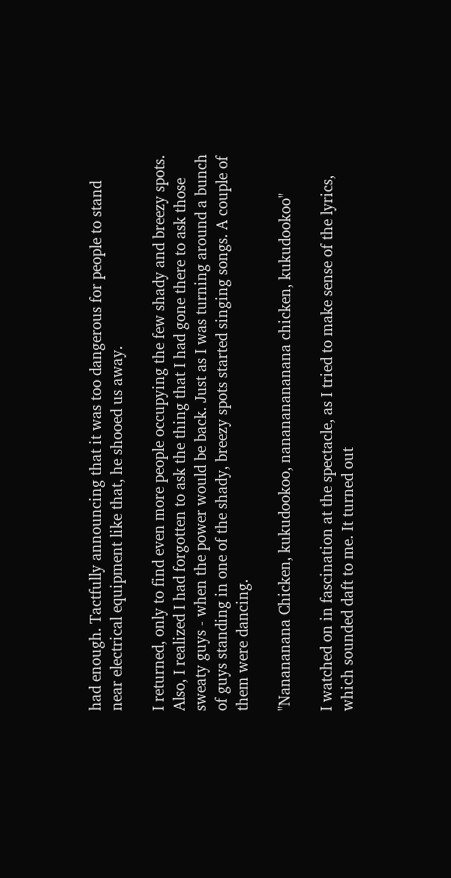had enough. Tactfully announcing that it was too dangerous for people to stand near electrical equipment like that, he shooed us away.

I returned, only to find even more people occupying the few shady and breezy spots. Also, I realized I had forgotten to ask the thing that I had gone there to ask those sweaty guys - when the power would be back. Just as I was turning around a bunch of guys standing in one of the shady, breezy spots started singing songs. A couple of them were dancing.

"Nanananana Chicken, kukudookoo, nanananananana chicken, kukudookoo"

I watched on in fascination at the spectacle, as I tried to make sense of the lyrics, which sounded daft to me. It turned out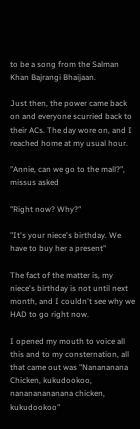to be a song from the Salman Khan Bajrangi Bhaijaan.

Just then, the power came back on and everyone scurried back to their ACs. The day wore on, and I reached home at my usual hour.

"Annie, can we go to the mall?",  missus asked

"Right now? Why?"

"It's your niece's birthday. We have to buy her a present"

The fact of the matter is, my niece's birthday is not until next month, and I couldn't see why we HAD to go right now.

I opened my mouth to voice all this and to my consternation, all that came out was "Nanananana Chicken, kukudookoo, nanananananana chicken, kukudookoo"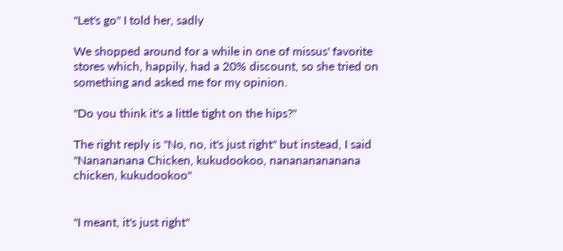"Let's go" I told her, sadly

We shopped around for a while in one of missus' favorite stores which, happily, had a 20% discount, so she tried on something and asked me for my opinion.

"Do you think it's a little tight on the hips?"

The right reply is "No, no, it's just right" but instead, I said "Nanananana Chicken, kukudookoo, nanananananana chicken, kukudookoo"


"I meant, it's just right"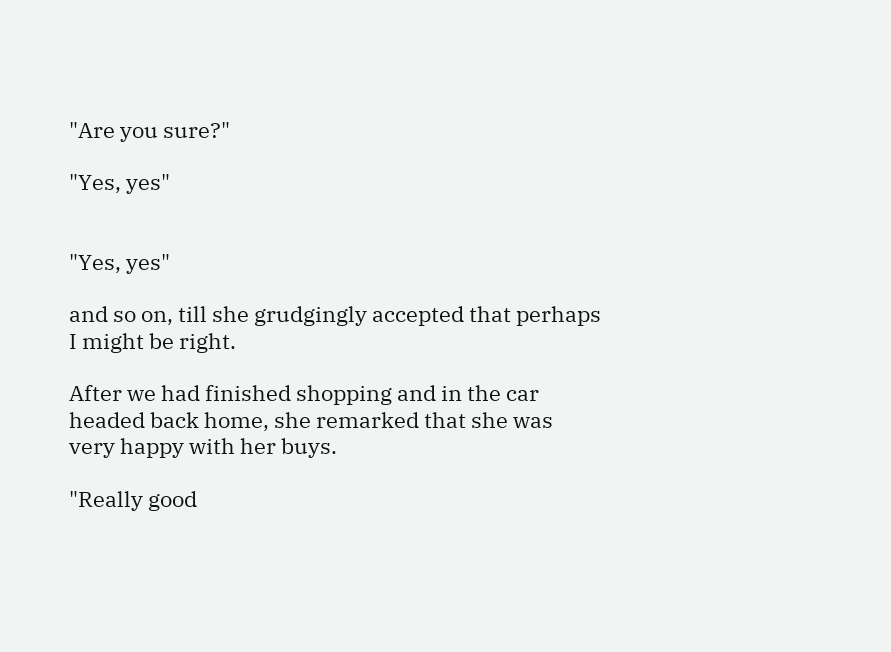"Are you sure?"

"Yes, yes"


"Yes, yes"

and so on, till she grudgingly accepted that perhaps I might be right.

After we had finished shopping and in the car headed back home, she remarked that she was very happy with her buys.

"Really good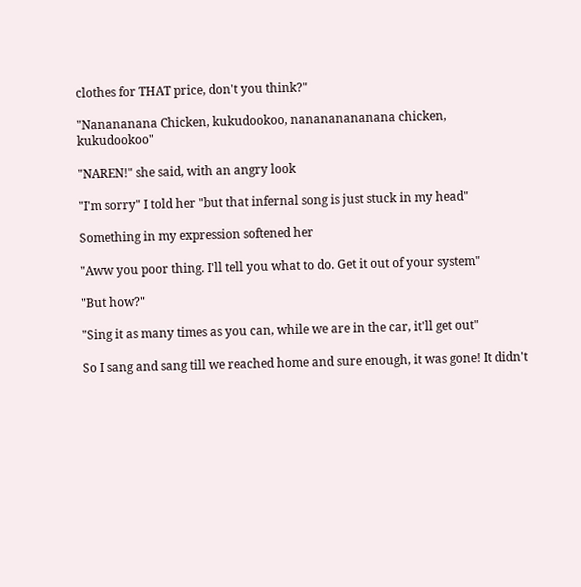clothes for THAT price, don't you think?"

"Nanananana Chicken, kukudookoo, nanananananana chicken, kukudookoo"

"NAREN!" she said, with an angry look

"I'm sorry" I told her "but that infernal song is just stuck in my head"

Something in my expression softened her

"Aww you poor thing. I'll tell you what to do. Get it out of your system"

"But how?"

"Sing it as many times as you can, while we are in the car, it'll get out"

So I sang and sang till we reached home and sure enough, it was gone! It didn't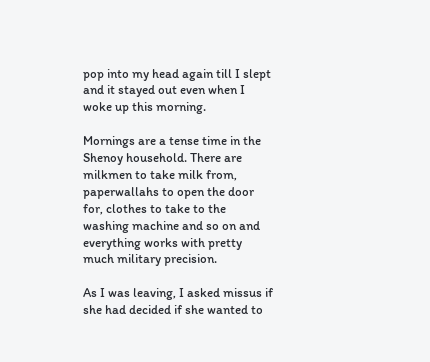pop into my head again till I slept and it stayed out even when I woke up this morning.

Mornings are a tense time in the Shenoy household. There are milkmen to take milk from, paperwallahs to open the door for, clothes to take to the washing machine and so on and everything works with pretty much military precision.

As I was leaving, I asked missus if she had decided if she wanted to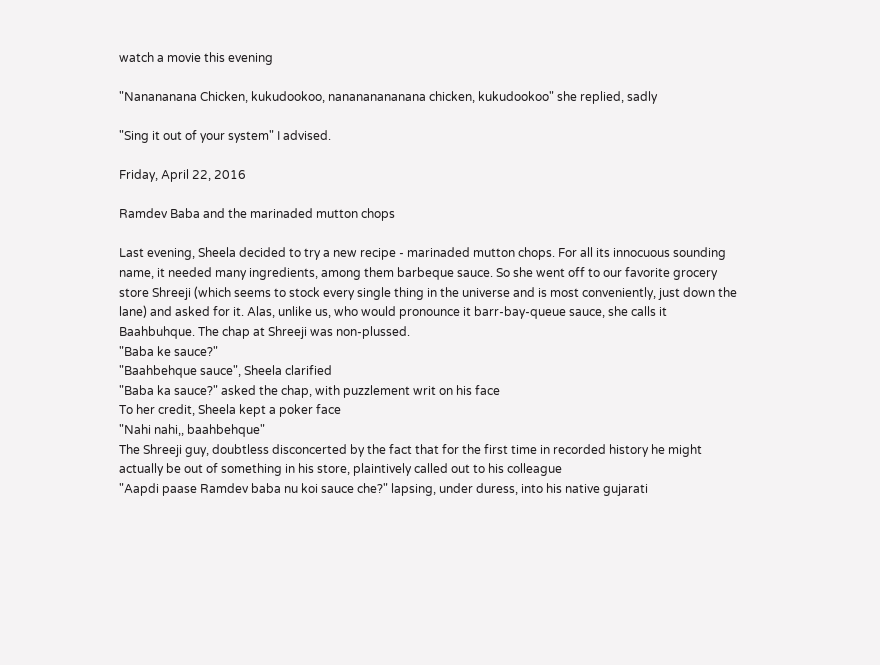watch a movie this evening

"Nanananana Chicken, kukudookoo, nanananananana chicken, kukudookoo" she replied, sadly

"Sing it out of your system" I advised.

Friday, April 22, 2016

Ramdev Baba and the marinaded mutton chops

Last evening, Sheela decided to try a new recipe - marinaded mutton chops. For all its innocuous sounding name, it needed many ingredients, among them barbeque sauce. So she went off to our favorite grocery store Shreeji (which seems to stock every single thing in the universe and is most conveniently, just down the lane) and asked for it. Alas, unlike us, who would pronounce it barr-bay-queue sauce, she calls it Baahbuhque. The chap at Shreeji was non-plussed.
"Baba ke sauce?"
"Baahbehque sauce", Sheela clarified
"Baba ka sauce?" asked the chap, with puzzlement writ on his face
To her credit, Sheela kept a poker face
"Nahi nahi,, baahbehque"
The Shreeji guy, doubtless disconcerted by the fact that for the first time in recorded history he might actually be out of something in his store, plaintively called out to his colleague
"Aapdi paase Ramdev baba nu koi sauce che?" lapsing, under duress, into his native gujarati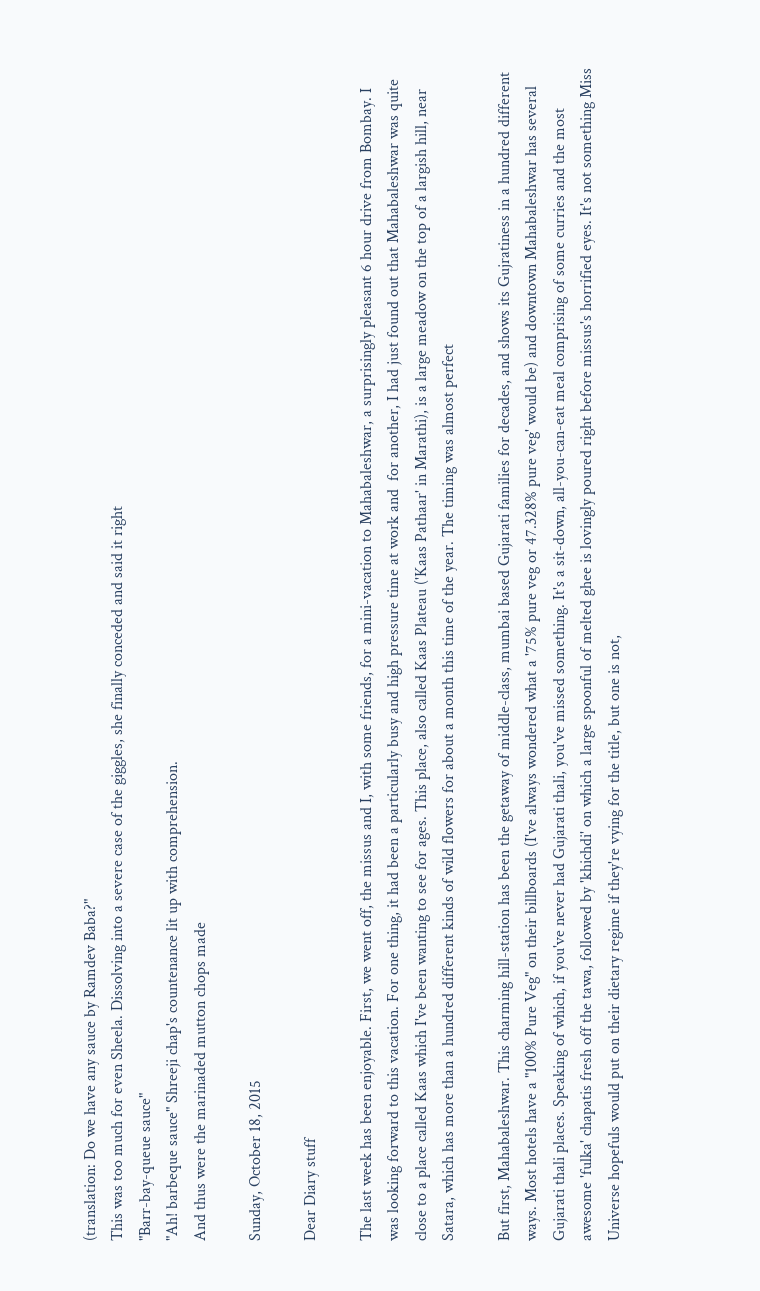(translation: Do we have any sauce by Ramdev Baba?"
This was too much for even Sheela. Dissolving into a severe case of the giggles, she finally conceded and said it right
"Barr-bay-queue sauce"
"Ah! barbeque sauce" Shreeji chap's countenance lit up with comprehension.
And thus were the marinaded mutton chops made

Sunday, October 18, 2015

Dear Diary stuff

The last week has been enjoyable. First, we went off, the missus and I, with some friends, for a mini-vacation to Mahabaleshwar, a surprisingly pleasant 6 hour drive from Bombay. I was looking forward to this vacation. For one thing, it had been a particularly busy and high pressure time at work and  for another, I had just found out that Mahabaleshwar was quite close to a place called Kaas which I've been wanting to see for ages. This place, also called Kaas Plateau ('Kaas Pathaar' in Marathi), is a large meadow on the top of a largish hill, near Satara, which has more than a hundred different kinds of wild flowers for about a month this time of the year. The timing was almost perfect

But first, Mahabaleshwar. This charming hill-station has been the getaway of middle-class, mumbai based Gujarati families for decades, and shows its Gujratiness in a hundred different ways. Most hotels have a "100% Pure Veg" on their billboards (I've always wondered what a '75% pure veg or 47.328% pure veg' would be) and downtown Mahabaleshwar has several Gujarati thali places. Speaking of which, if you've never had Gujarati thali, you've missed something. It's a sit-down, all-you-can-eat meal comprising of some curries and the most awesome 'fulka' chapatis fresh off the tawa, followed by 'khichdi' on which a large spoonful of melted ghee is lovingly poured right before missus's horrified eyes. It's not something Miss Universe hopefuls would put on their dietary regime if they're vying for the title, but one is not,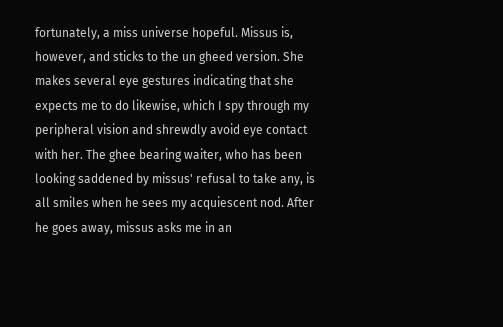fortunately, a miss universe hopeful. Missus is, however, and sticks to the un gheed version. She makes several eye gestures indicating that she expects me to do likewise, which I spy through my peripheral vision and shrewdly avoid eye contact with her. The ghee bearing waiter, who has been looking saddened by missus' refusal to take any, is all smiles when he sees my acquiescent nod. After he goes away, missus asks me in an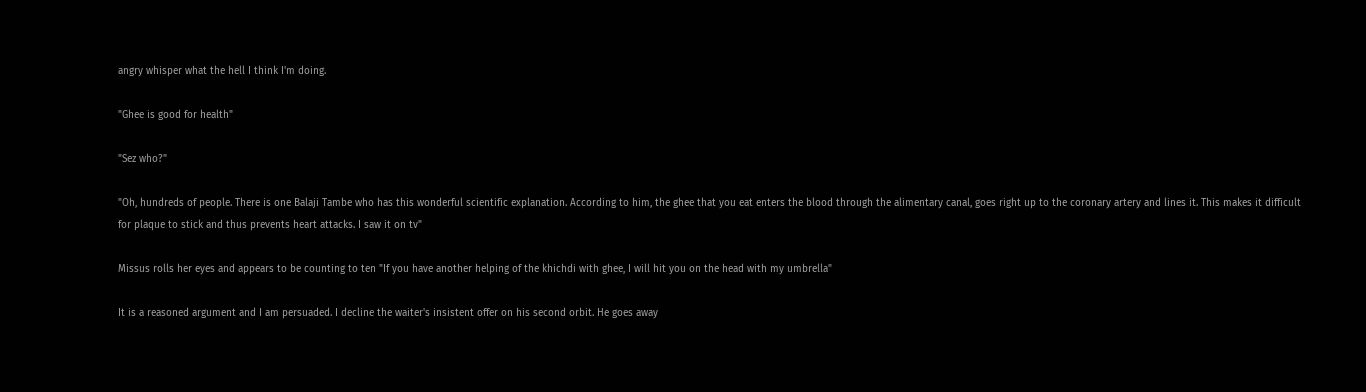angry whisper what the hell I think I'm doing.

"Ghee is good for health"

"Sez who?"

"Oh, hundreds of people. There is one Balaji Tambe who has this wonderful scientific explanation. According to him, the ghee that you eat enters the blood through the alimentary canal, goes right up to the coronary artery and lines it. This makes it difficult for plaque to stick and thus prevents heart attacks. I saw it on tv"

Missus rolls her eyes and appears to be counting to ten "If you have another helping of the khichdi with ghee, I will hit you on the head with my umbrella"

It is a reasoned argument and I am persuaded. I decline the waiter's insistent offer on his second orbit. He goes away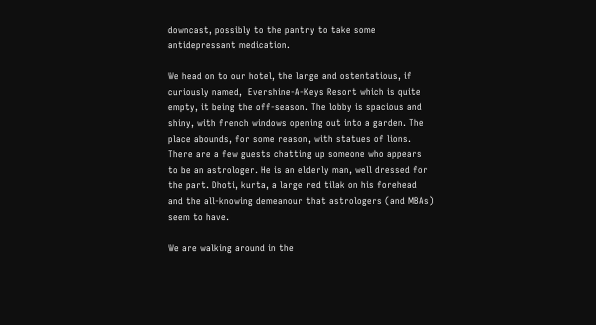downcast, possibly to the pantry to take some antidepressant medication.

We head on to our hotel, the large and ostentatious, if curiously named,  Evershine-A-Keys Resort which is quite empty, it being the off-season. The lobby is spacious and shiny, with french windows opening out into a garden. The place abounds, for some reason, with statues of lions. There are a few guests chatting up someone who appears to be an astrologer. He is an elderly man, well dressed for the part. Dhoti, kurta, a large red tilak on his forehead and the all-knowing demeanour that astrologers (and MBAs) seem to have.

We are walking around in the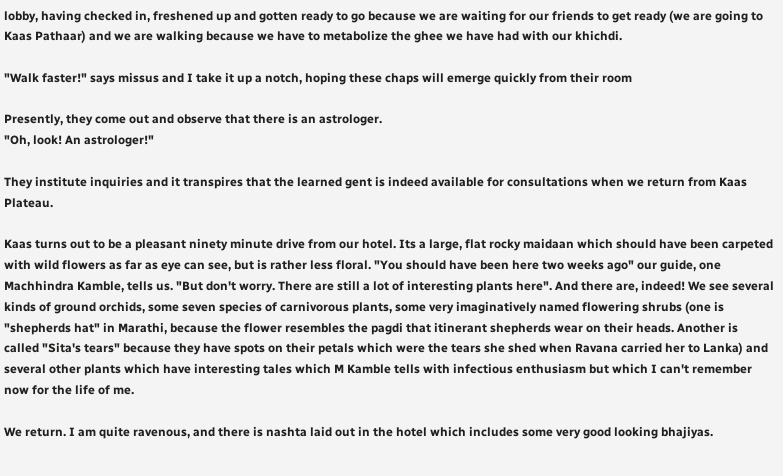lobby, having checked in, freshened up and gotten ready to go because we are waiting for our friends to get ready (we are going to Kaas Pathaar) and we are walking because we have to metabolize the ghee we have had with our khichdi.

"Walk faster!" says missus and I take it up a notch, hoping these chaps will emerge quickly from their room

Presently, they come out and observe that there is an astrologer.
"Oh, look! An astrologer!"

They institute inquiries and it transpires that the learned gent is indeed available for consultations when we return from Kaas Plateau.

Kaas turns out to be a pleasant ninety minute drive from our hotel. Its a large, flat rocky maidaan which should have been carpeted with wild flowers as far as eye can see, but is rather less floral. "You should have been here two weeks ago" our guide, one Machhindra Kamble, tells us. "But don't worry. There are still a lot of interesting plants here". And there are, indeed! We see several kinds of ground orchids, some seven species of carnivorous plants, some very imaginatively named flowering shrubs (one is "shepherds hat" in Marathi, because the flower resembles the pagdi that itinerant shepherds wear on their heads. Another is called "Sita's tears" because they have spots on their petals which were the tears she shed when Ravana carried her to Lanka) and several other plants which have interesting tales which M Kamble tells with infectious enthusiasm but which I can't remember now for the life of me.

We return. I am quite ravenous, and there is nashta laid out in the hotel which includes some very good looking bhajiyas.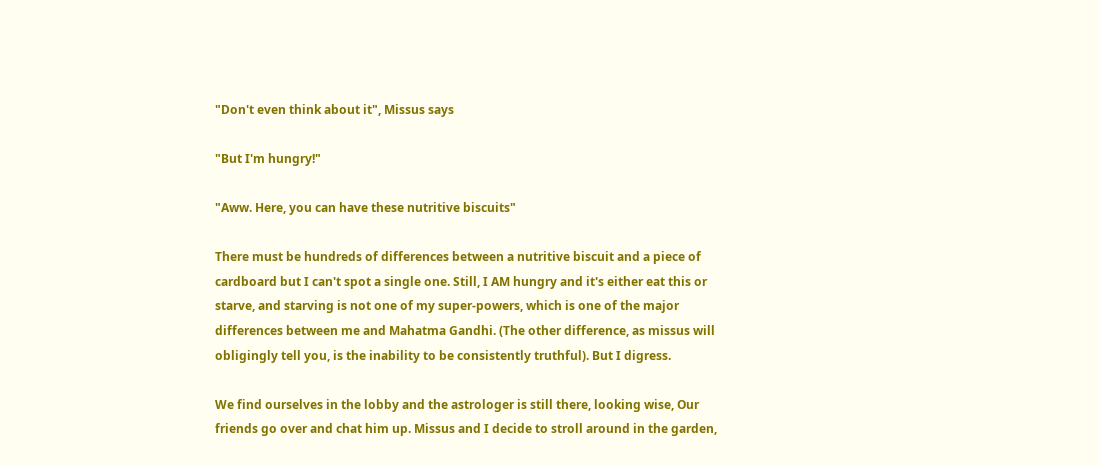"Don't even think about it", Missus says

"But I'm hungry!"

"Aww. Here, you can have these nutritive biscuits"

There must be hundreds of differences between a nutritive biscuit and a piece of cardboard but I can't spot a single one. Still, I AM hungry and it's either eat this or starve, and starving is not one of my super-powers, which is one of the major differences between me and Mahatma Gandhi. (The other difference, as missus will obligingly tell you, is the inability to be consistently truthful). But I digress.

We find ourselves in the lobby and the astrologer is still there, looking wise, Our friends go over and chat him up. Missus and I decide to stroll around in the garden,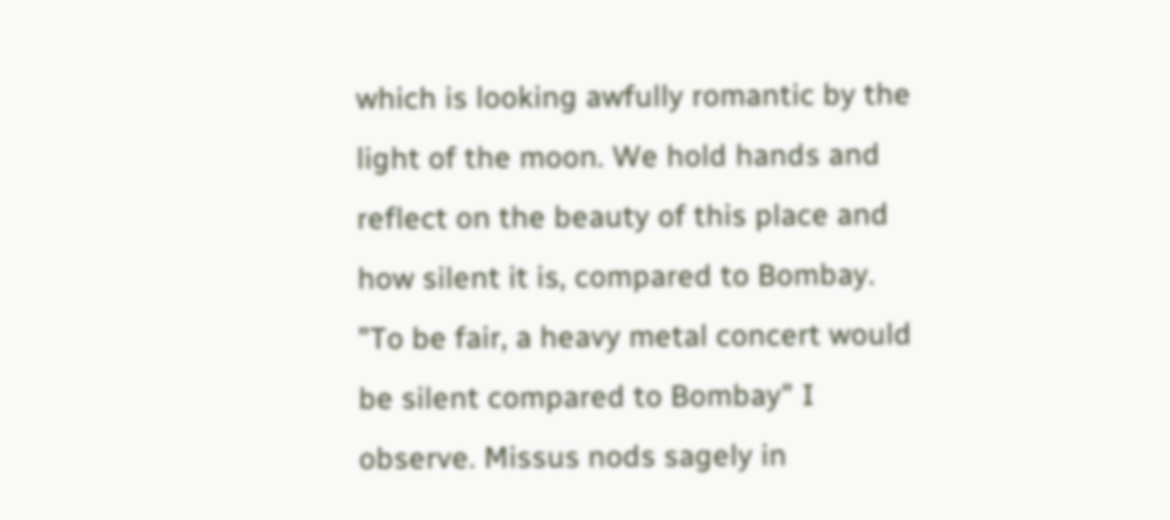which is looking awfully romantic by the light of the moon. We hold hands and reflect on the beauty of this place and how silent it is, compared to Bombay. "To be fair, a heavy metal concert would be silent compared to Bombay" I observe. Missus nods sagely in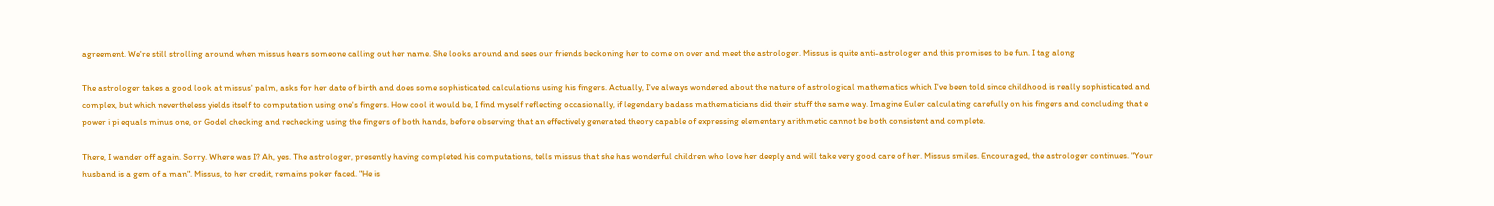agreement. We're still strolling around when missus hears someone calling out her name. She looks around and sees our friends beckoning her to come on over and meet the astrologer. Missus is quite anti-astrologer and this promises to be fun. I tag along

The astrologer takes a good look at missus' palm, asks for her date of birth and does some sophisticated calculations using his fingers. Actually, I've always wondered about the nature of astrological mathematics which I've been told since childhood is really sophisticated and complex, but which nevertheless yields itself to computation using one's fingers. How cool it would be, I find myself reflecting occasionally, if legendary badass mathematicians did their stuff the same way. Imagine Euler calculating carefully on his fingers and concluding that e power i pi equals minus one, or Godel checking and rechecking using the fingers of both hands, before observing that an effectively generated theory capable of expressing elementary arithmetic cannot be both consistent and complete.

There, I wander off again. Sorry. Where was I? Ah, yes. The astrologer, presently having completed his computations, tells missus that she has wonderful children who love her deeply and will take very good care of her. Missus smiles. Encouraged, the astrologer continues. "Your husband is a gem of a man". Missus, to her credit, remains poker faced. "He is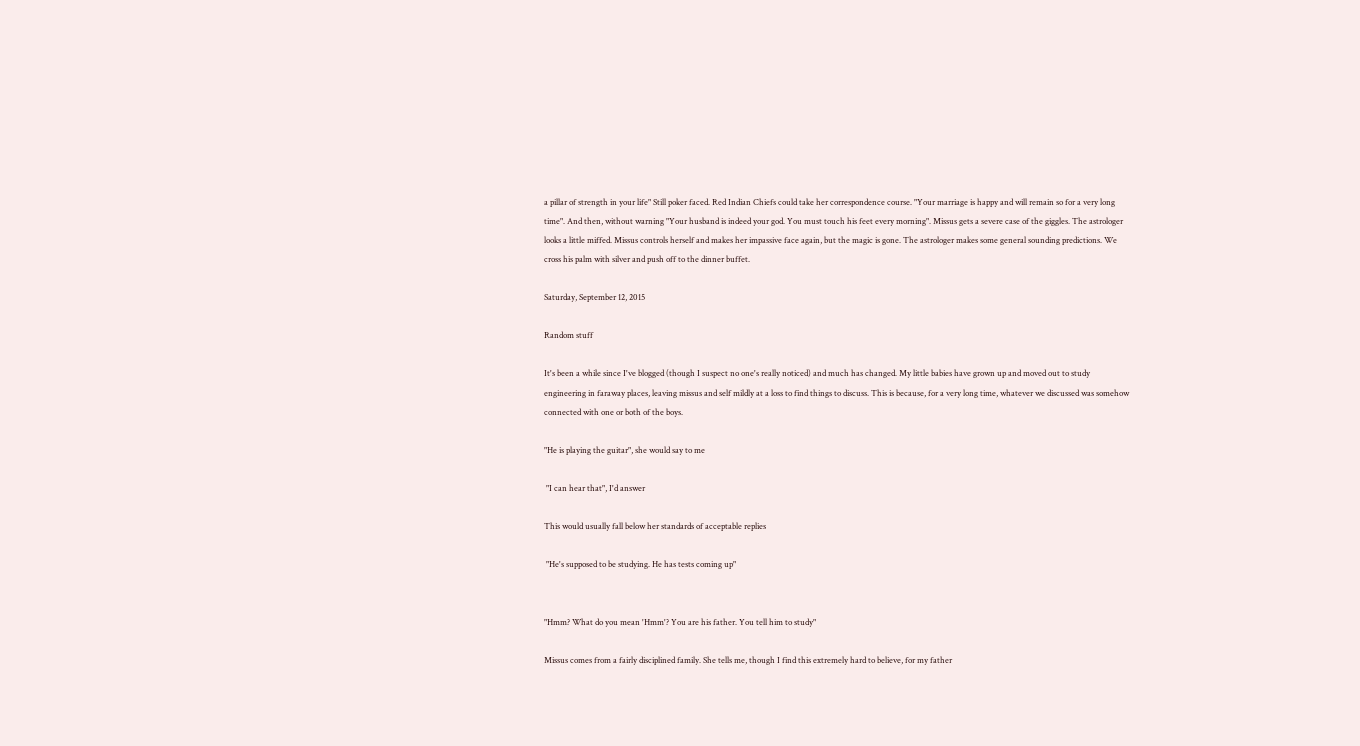a pillar of strength in your life" Still poker faced. Red Indian Chiefs could take her correspondence course. "Your marriage is happy and will remain so for a very long time". And then, without warning "Your husband is indeed your god. You must touch his feet every morning". Missus gets a severe case of the giggles. The astrologer looks a little miffed. Missus controls herself and makes her impassive face again, but the magic is gone. The astrologer makes some general sounding predictions. We cross his palm with silver and push off to the dinner buffet.

Saturday, September 12, 2015

Random stuff

It's been a while since I've blogged (though I suspect no one's really noticed) and much has changed. My little babies have grown up and moved out to study engineering in faraway places, leaving missus and self mildly at a loss to find things to discuss. This is because, for a very long time, whatever we discussed was somehow connected with one or both of the boys.

"He is playing the guitar", she would say to me

 "I can hear that", I'd answer

This would usually fall below her standards of acceptable replies

 "He's supposed to be studying. He has tests coming up"


"Hmm? What do you mean 'Hmm'? You are his father. You tell him to study"

Missus comes from a fairly disciplined family. She tells me, though I find this extremely hard to believe, for my father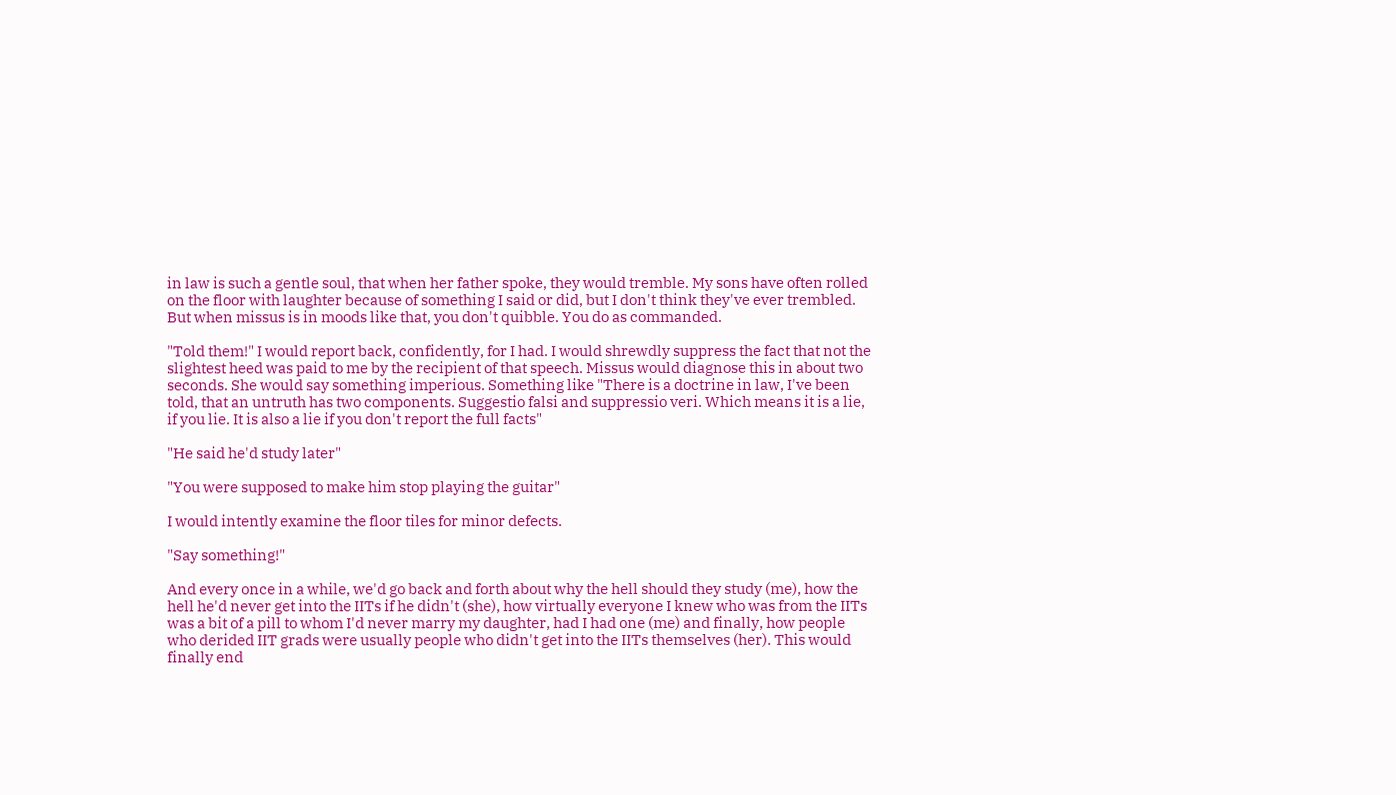in law is such a gentle soul, that when her father spoke, they would tremble. My sons have often rolled on the floor with laughter because of something I said or did, but I don't think they've ever trembled. But when missus is in moods like that, you don't quibble. You do as commanded.

"Told them!" I would report back, confidently, for I had. I would shrewdly suppress the fact that not the slightest heed was paid to me by the recipient of that speech. Missus would diagnose this in about two seconds. She would say something imperious. Something like "There is a doctrine in law, I've been told, that an untruth has two components. Suggestio falsi and suppressio veri. Which means it is a lie, if you lie. It is also a lie if you don't report the full facts"

"He said he'd study later"

"You were supposed to make him stop playing the guitar"

I would intently examine the floor tiles for minor defects.

"Say something!"

And every once in a while, we'd go back and forth about why the hell should they study (me), how the hell he'd never get into the IITs if he didn't (she), how virtually everyone I knew who was from the IITs was a bit of a pill to whom I'd never marry my daughter, had I had one (me) and finally, how people who derided IIT grads were usually people who didn't get into the IITs themselves (her). This would finally end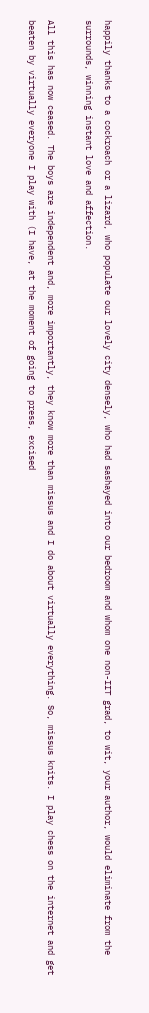happily thanks to a cockroach or a lizard, who populate our lovely city densely, who had sashayed into our bedroom and whom one non-IIT grad, to wit, your author, would eliminate from the surrounds, winning instant love and affection.

All this has now ceased. The boys are independent and, more importantly, they know more than missus and I do about virtually everything. So, missus knits. I play chess on the internet and get beaten by virtually everyone I play with (I have, at the moment of going to press, excised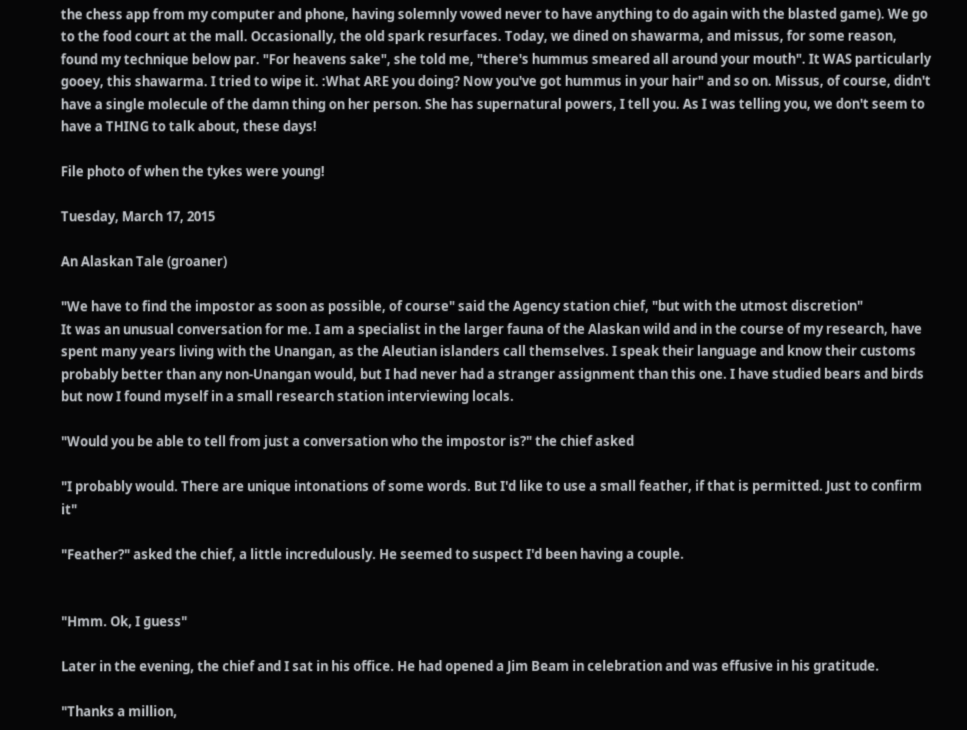the chess app from my computer and phone, having solemnly vowed never to have anything to do again with the blasted game). We go to the food court at the mall. Occasionally, the old spark resurfaces. Today, we dined on shawarma, and missus, for some reason, found my technique below par. "For heavens sake", she told me, "there's hummus smeared all around your mouth". It WAS particularly gooey, this shawarma. I tried to wipe it. :What ARE you doing? Now you've got hummus in your hair" and so on. Missus, of course, didn't have a single molecule of the damn thing on her person. She has supernatural powers, I tell you. As I was telling you, we don't seem to have a THING to talk about, these days!

File photo of when the tykes were young!

Tuesday, March 17, 2015

An Alaskan Tale (groaner)

"We have to find the impostor as soon as possible, of course" said the Agency station chief, "but with the utmost discretion"
It was an unusual conversation for me. I am a specialist in the larger fauna of the Alaskan wild and in the course of my research, have spent many years living with the Unangan, as the Aleutian islanders call themselves. I speak their language and know their customs probably better than any non-Unangan would, but I had never had a stranger assignment than this one. I have studied bears and birds but now I found myself in a small research station interviewing locals.

"Would you be able to tell from just a conversation who the impostor is?" the chief asked

"I probably would. There are unique intonations of some words. But I'd like to use a small feather, if that is permitted. Just to confirm it"

"Feather?" asked the chief, a little incredulously. He seemed to suspect I'd been having a couple.


"Hmm. Ok, I guess"

Later in the evening, the chief and I sat in his office. He had opened a Jim Beam in celebration and was effusive in his gratitude.

"Thanks a million,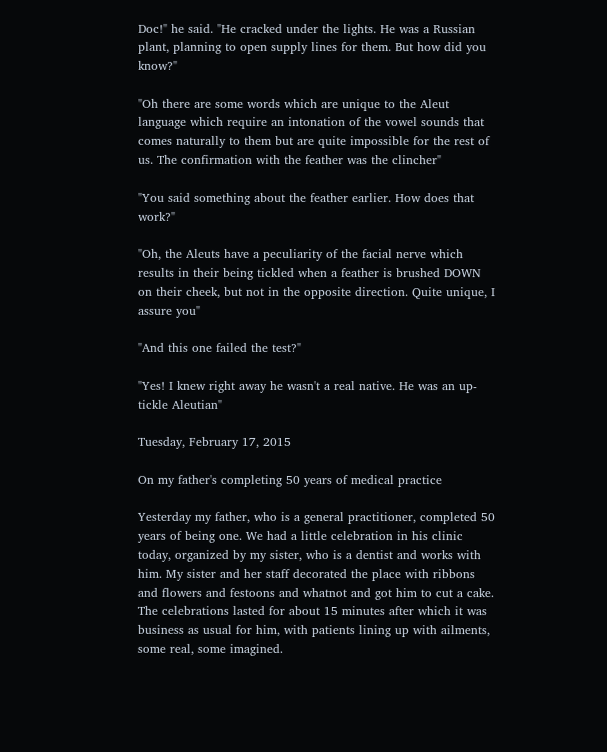Doc!" he said. "He cracked under the lights. He was a Russian plant, planning to open supply lines for them. But how did you know?"

"Oh there are some words which are unique to the Aleut language which require an intonation of the vowel sounds that comes naturally to them but are quite impossible for the rest of us. The confirmation with the feather was the clincher"

"You said something about the feather earlier. How does that work?"

"Oh, the Aleuts have a peculiarity of the facial nerve which results in their being tickled when a feather is brushed DOWN on their cheek, but not in the opposite direction. Quite unique, I assure you"

"And this one failed the test?"

"Yes! I knew right away he wasn't a real native. He was an up-tickle Aleutian"

Tuesday, February 17, 2015

On my father's completing 50 years of medical practice

Yesterday my father, who is a general practitioner, completed 50 years of being one. We had a little celebration in his clinic today, organized by my sister, who is a dentist and works with him. My sister and her staff decorated the place with ribbons and flowers and festoons and whatnot and got him to cut a cake. The celebrations lasted for about 15 minutes after which it was business as usual for him, with patients lining up with ailments, some real, some imagined.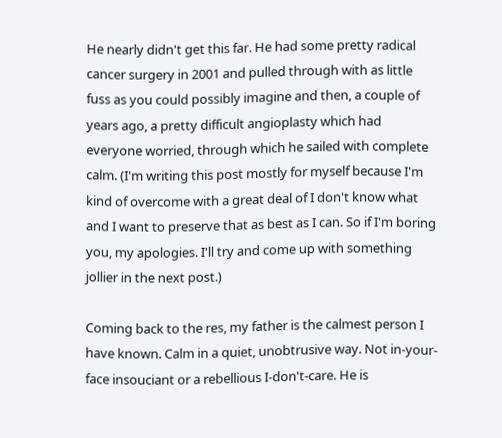He nearly didn't get this far. He had some pretty radical cancer surgery in 2001 and pulled through with as little fuss as you could possibly imagine and then, a couple of years ago, a pretty difficult angioplasty which had everyone worried, through which he sailed with complete calm. (I'm writing this post mostly for myself because I'm kind of overcome with a great deal of I don't know what and I want to preserve that as best as I can. So if I'm boring you, my apologies. I'll try and come up with something jollier in the next post.)

Coming back to the res, my father is the calmest person I have known. Calm in a quiet, unobtrusive way. Not in-your-face insouciant or a rebellious I-don't-care. He is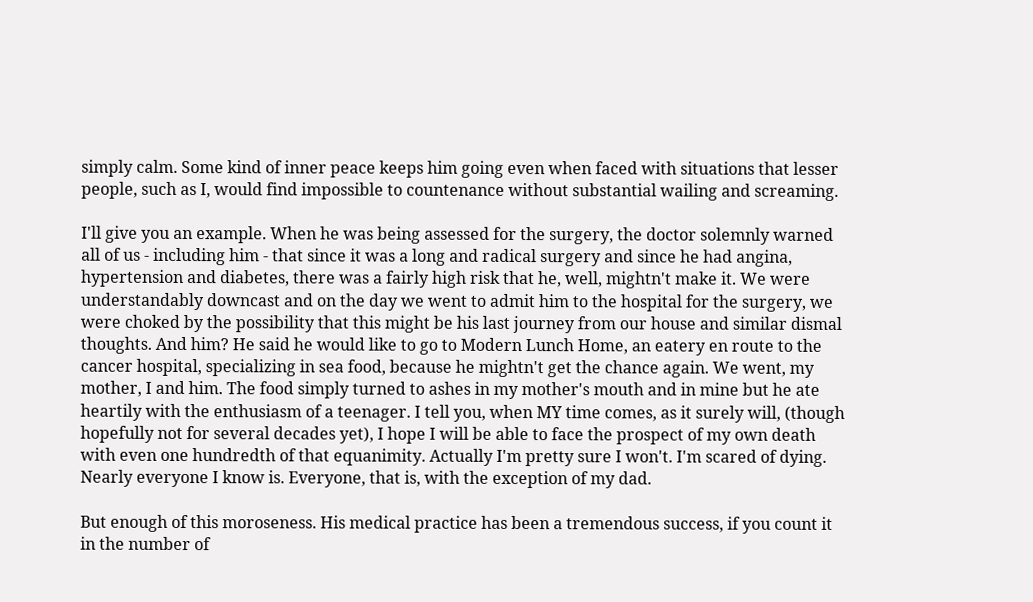simply calm. Some kind of inner peace keeps him going even when faced with situations that lesser people, such as I, would find impossible to countenance without substantial wailing and screaming.

I'll give you an example. When he was being assessed for the surgery, the doctor solemnly warned all of us - including him - that since it was a long and radical surgery and since he had angina, hypertension and diabetes, there was a fairly high risk that he, well, mightn't make it. We were understandably downcast and on the day we went to admit him to the hospital for the surgery, we were choked by the possibility that this might be his last journey from our house and similar dismal thoughts. And him? He said he would like to go to Modern Lunch Home, an eatery en route to the cancer hospital, specializing in sea food, because he mightn't get the chance again. We went, my mother, I and him. The food simply turned to ashes in my mother's mouth and in mine but he ate heartily with the enthusiasm of a teenager. I tell you, when MY time comes, as it surely will, (though hopefully not for several decades yet), I hope I will be able to face the prospect of my own death with even one hundredth of that equanimity. Actually I'm pretty sure I won't. I'm scared of dying. Nearly everyone I know is. Everyone, that is, with the exception of my dad.

But enough of this moroseness. His medical practice has been a tremendous success, if you count it in the number of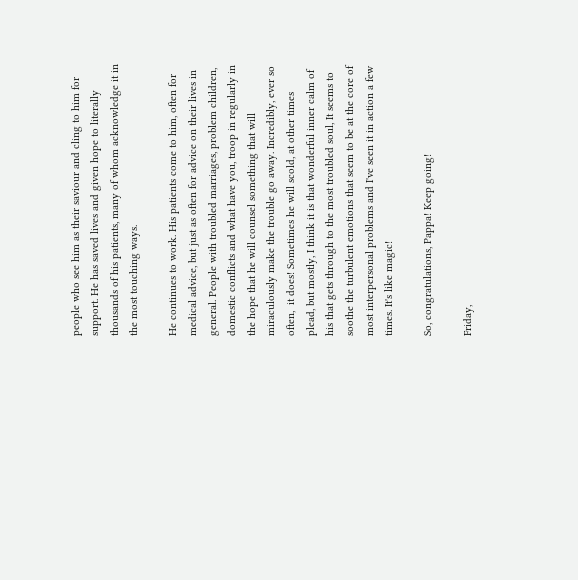people who see him as their saviour and cling to him for support. He has saved lives and given hope to literally thousands of his patients, many of whom acknowledge it in the most touching ways.

He continues to work. His patients come to him, often for medical advice, but just as often for advice on their lives in general. People with troubled marriages, problem children, domestic conflicts and what have you, troop in regularly in the hope that he will counsel something that will miraculously make the trouble go away. Incredibly, ever so often,  it does! Sometimes he will scold, at other times plead, but mostly, I think it is that wonderful inner calm of his that gets through to the most troubled soul, It seems to soothe the turbulent emotions that seem to be at the core of most interpersonal problems and I've seen it in action a few times. It's like magic!

So, congratulations, Pappa! Keep going!

Friday,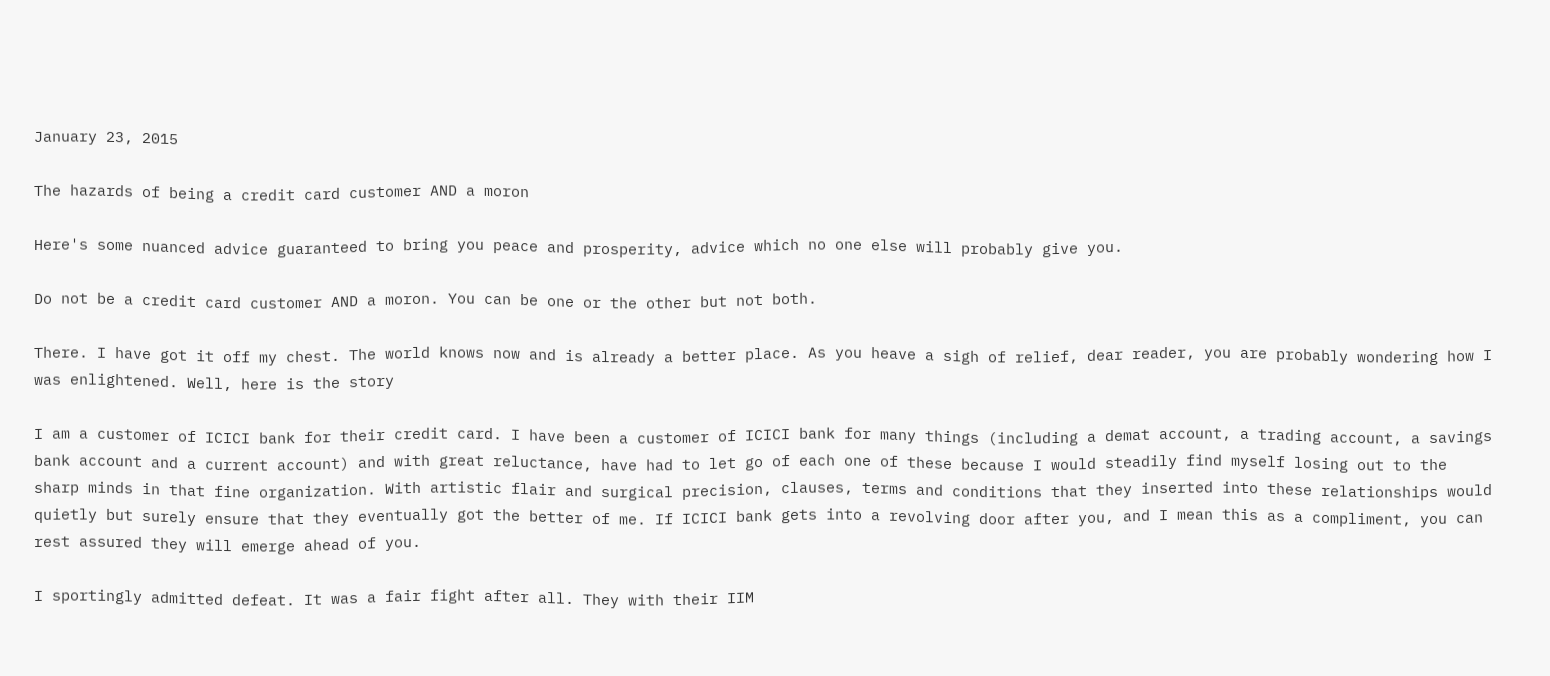January 23, 2015

The hazards of being a credit card customer AND a moron

Here's some nuanced advice guaranteed to bring you peace and prosperity, advice which no one else will probably give you.

Do not be a credit card customer AND a moron. You can be one or the other but not both.

There. I have got it off my chest. The world knows now and is already a better place. As you heave a sigh of relief, dear reader, you are probably wondering how I was enlightened. Well, here is the story

I am a customer of ICICI bank for their credit card. I have been a customer of ICICI bank for many things (including a demat account, a trading account, a savings bank account and a current account) and with great reluctance, have had to let go of each one of these because I would steadily find myself losing out to the sharp minds in that fine organization. With artistic flair and surgical precision, clauses, terms and conditions that they inserted into these relationships would quietly but surely ensure that they eventually got the better of me. If ICICI bank gets into a revolving door after you, and I mean this as a compliment, you can rest assured they will emerge ahead of you.

I sportingly admitted defeat. It was a fair fight after all. They with their IIM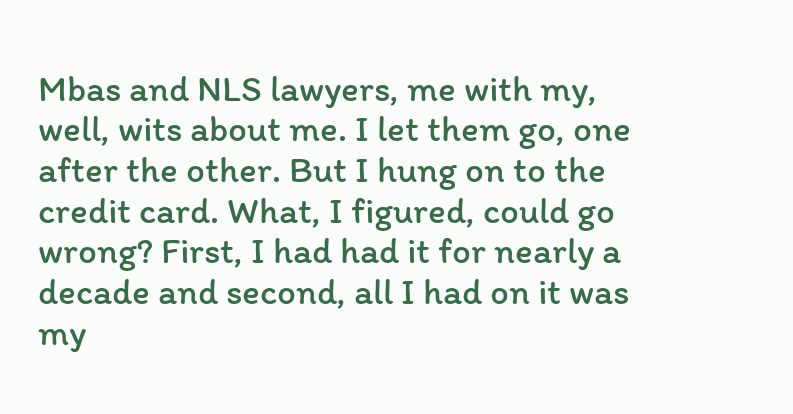Mbas and NLS lawyers, me with my, well, wits about me. I let them go, one after the other. But I hung on to the credit card. What, I figured, could go wrong? First, I had had it for nearly a decade and second, all I had on it was my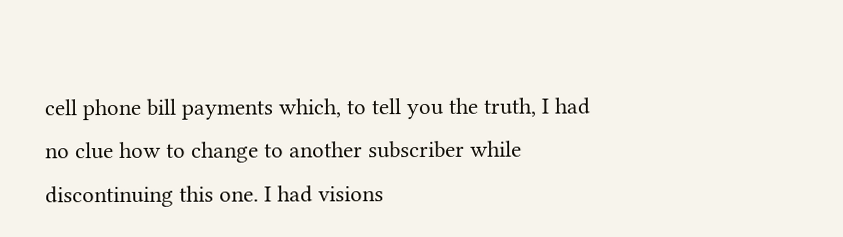cell phone bill payments which, to tell you the truth, I had no clue how to change to another subscriber while discontinuing this one. I had visions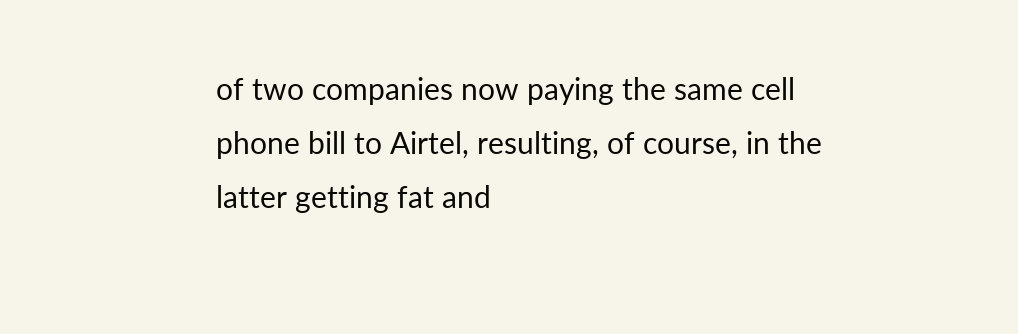of two companies now paying the same cell phone bill to Airtel, resulting, of course, in the latter getting fat and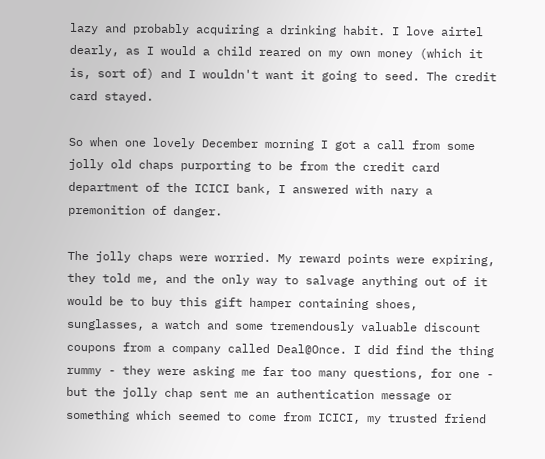lazy and probably acquiring a drinking habit. I love airtel dearly, as I would a child reared on my own money (which it is, sort of) and I wouldn't want it going to seed. The credit card stayed.

So when one lovely December morning I got a call from some jolly old chaps purporting to be from the credit card department of the ICICI bank, I answered with nary a premonition of danger.

The jolly chaps were worried. My reward points were expiring, they told me, and the only way to salvage anything out of it would be to buy this gift hamper containing shoes, sunglasses, a watch and some tremendously valuable discount coupons from a company called Deal@Once. I did find the thing rummy - they were asking me far too many questions, for one - but the jolly chap sent me an authentication message or something which seemed to come from ICICI, my trusted friend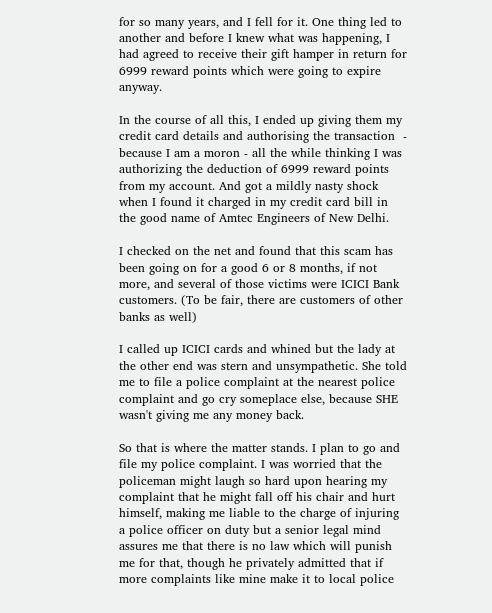for so many years, and I fell for it. One thing led to another and before I knew what was happening, I had agreed to receive their gift hamper in return for 6999 reward points which were going to expire anyway.

In the course of all this, I ended up giving them my credit card details and authorising the transaction  - because I am a moron - all the while thinking I was authorizing the deduction of 6999 reward points from my account. And got a mildly nasty shock when I found it charged in my credit card bill in the good name of Amtec Engineers of New Delhi.

I checked on the net and found that this scam has been going on for a good 6 or 8 months, if not more, and several of those victims were ICICI Bank customers. (To be fair, there are customers of other banks as well)

I called up ICICI cards and whined but the lady at the other end was stern and unsympathetic. She told me to file a police complaint at the nearest police complaint and go cry someplace else, because SHE wasn't giving me any money back.

So that is where the matter stands. I plan to go and file my police complaint. I was worried that the policeman might laugh so hard upon hearing my complaint that he might fall off his chair and hurt himself, making me liable to the charge of injuring a police officer on duty but a senior legal mind assures me that there is no law which will punish me for that, though he privately admitted that if more complaints like mine make it to local police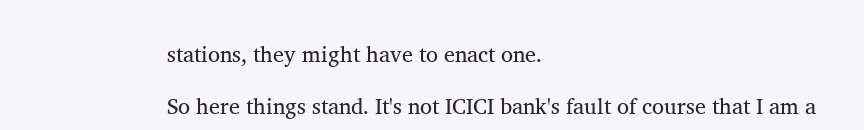stations, they might have to enact one.

So here things stand. It's not ICICI bank's fault of course that I am a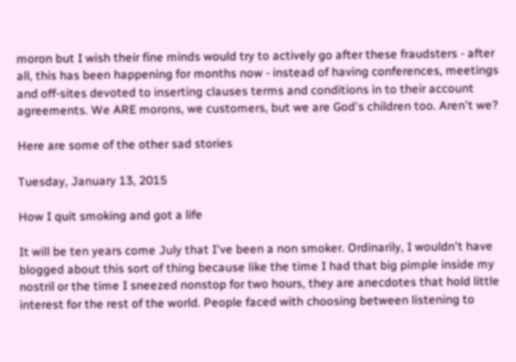moron but I wish their fine minds would try to actively go after these fraudsters - after all, this has been happening for months now - instead of having conferences, meetings and off-sites devoted to inserting clauses terms and conditions in to their account agreements. We ARE morons, we customers, but we are God's children too. Aren't we?

Here are some of the other sad stories

Tuesday, January 13, 2015

How I quit smoking and got a life

It will be ten years come July that I've been a non smoker. Ordinarily, I wouldn't have blogged about this sort of thing because like the time I had that big pimple inside my nostril or the time I sneezed nonstop for two hours, they are anecdotes that hold little interest for the rest of the world. People faced with choosing between listening to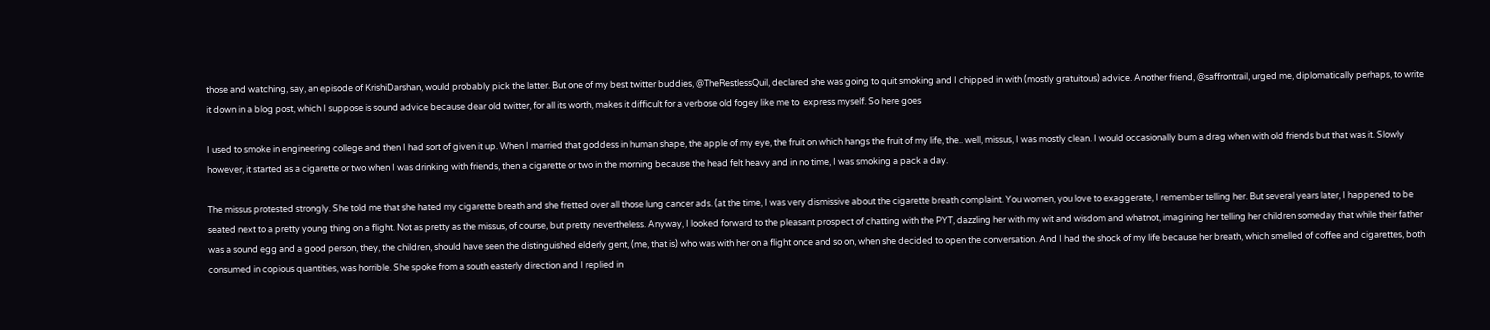those and watching, say, an episode of KrishiDarshan, would probably pick the latter. But one of my best twitter buddies, @TheRestlessQuil, declared she was going to quit smoking and I chipped in with (mostly gratuitous) advice. Another friend, @saffrontrail, urged me, diplomatically perhaps, to write it down in a blog post, which I suppose is sound advice because dear old twitter, for all its worth, makes it difficult for a verbose old fogey like me to  express myself. So here goes

I used to smoke in engineering college and then I had sort of given it up. When I married that goddess in human shape, the apple of my eye, the fruit on which hangs the fruit of my life, the.. well, missus, I was mostly clean. I would occasionally bum a drag when with old friends but that was it. Slowly however, it started as a cigarette or two when I was drinking with friends, then a cigarette or two in the morning because the head felt heavy and in no time, I was smoking a pack a day.

The missus protested strongly. She told me that she hated my cigarette breath and she fretted over all those lung cancer ads. (at the time, I was very dismissive about the cigarette breath complaint. You women, you love to exaggerate, I remember telling her. But several years later, I happened to be seated next to a pretty young thing on a flight. Not as pretty as the missus, of course, but pretty nevertheless. Anyway, I looked forward to the pleasant prospect of chatting with the PYT, dazzling her with my wit and wisdom and whatnot, imagining her telling her children someday that while their father was a sound egg and a good person, they, the children, should have seen the distinguished elderly gent, (me, that is) who was with her on a flight once and so on, when she decided to open the conversation. And I had the shock of my life because her breath, which smelled of coffee and cigarettes, both consumed in copious quantities, was horrible. She spoke from a south easterly direction and I replied in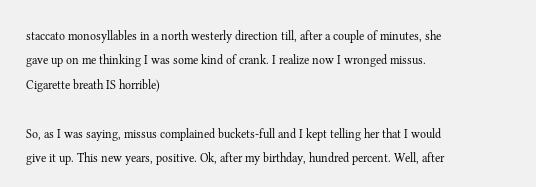staccato monosyllables in a north westerly direction till, after a couple of minutes, she gave up on me thinking I was some kind of crank. I realize now I wronged missus. Cigarette breath IS horrible)

So, as I was saying, missus complained buckets-full and I kept telling her that I would give it up. This new years, positive. Ok, after my birthday, hundred percent. Well, after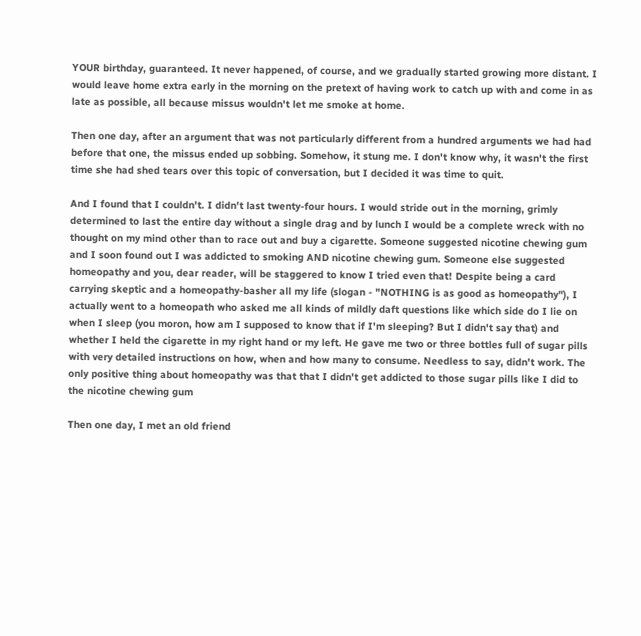YOUR birthday, guaranteed. It never happened, of course, and we gradually started growing more distant. I would leave home extra early in the morning on the pretext of having work to catch up with and come in as late as possible, all because missus wouldn't let me smoke at home.

Then one day, after an argument that was not particularly different from a hundred arguments we had had before that one, the missus ended up sobbing. Somehow, it stung me. I don't know why, it wasn't the first time she had shed tears over this topic of conversation, but I decided it was time to quit.

And I found that I couldn't. I didn't last twenty-four hours. I would stride out in the morning, grimly determined to last the entire day without a single drag and by lunch I would be a complete wreck with no thought on my mind other than to race out and buy a cigarette. Someone suggested nicotine chewing gum and I soon found out I was addicted to smoking AND nicotine chewing gum. Someone else suggested homeopathy and you, dear reader, will be staggered to know I tried even that! Despite being a card carrying skeptic and a homeopathy-basher all my life (slogan - "NOTHING is as good as homeopathy"), I actually went to a homeopath who asked me all kinds of mildly daft questions like which side do I lie on when I sleep (you moron, how am I supposed to know that if I'm sleeping? But I didn't say that) and whether I held the cigarette in my right hand or my left. He gave me two or three bottles full of sugar pills with very detailed instructions on how, when and how many to consume. Needless to say, didn't work. The only positive thing about homeopathy was that that I didn't get addicted to those sugar pills like I did to the nicotine chewing gum

Then one day, I met an old friend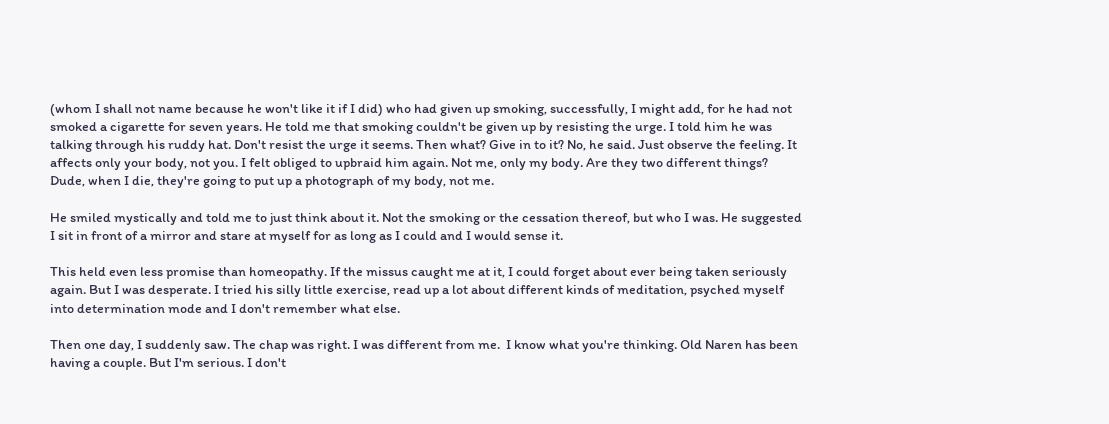(whom I shall not name because he won't like it if I did) who had given up smoking, successfully, I might add, for he had not smoked a cigarette for seven years. He told me that smoking couldn't be given up by resisting the urge. I told him he was talking through his ruddy hat. Don't resist the urge it seems. Then what? Give in to it? No, he said. Just observe the feeling. It affects only your body, not you. I felt obliged to upbraid him again. Not me, only my body. Are they two different things? Dude, when I die, they're going to put up a photograph of my body, not me.

He smiled mystically and told me to just think about it. Not the smoking or the cessation thereof, but who I was. He suggested I sit in front of a mirror and stare at myself for as long as I could and I would sense it.

This held even less promise than homeopathy. If the missus caught me at it, I could forget about ever being taken seriously again. But I was desperate. I tried his silly little exercise, read up a lot about different kinds of meditation, psyched myself into determination mode and I don't remember what else.

Then one day, I suddenly saw. The chap was right. I was different from me.  I know what you're thinking. Old Naren has been having a couple. But I'm serious. I don't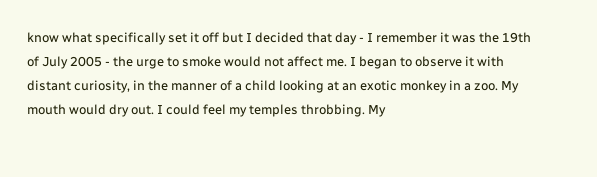know what specifically set it off but I decided that day - I remember it was the 19th of July 2005 - the urge to smoke would not affect me. I began to observe it with distant curiosity, in the manner of a child looking at an exotic monkey in a zoo. My mouth would dry out. I could feel my temples throbbing. My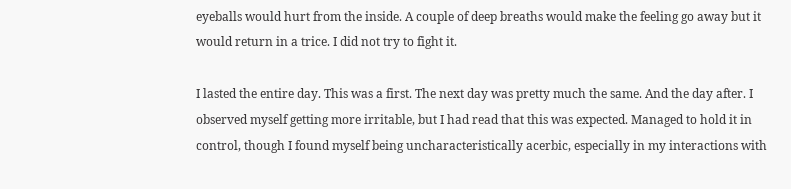eyeballs would hurt from the inside. A couple of deep breaths would make the feeling go away but it would return in a trice. I did not try to fight it.

I lasted the entire day. This was a first. The next day was pretty much the same. And the day after. I observed myself getting more irritable, but I had read that this was expected. Managed to hold it in control, though I found myself being uncharacteristically acerbic, especially in my interactions with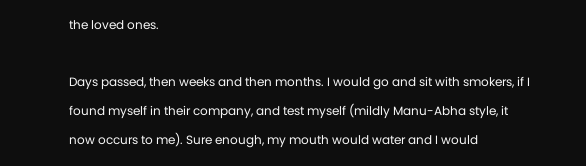the loved ones.

Days passed, then weeks and then months. I would go and sit with smokers, if I found myself in their company, and test myself (mildly Manu-Abha style, it now occurs to me). Sure enough, my mouth would water and I would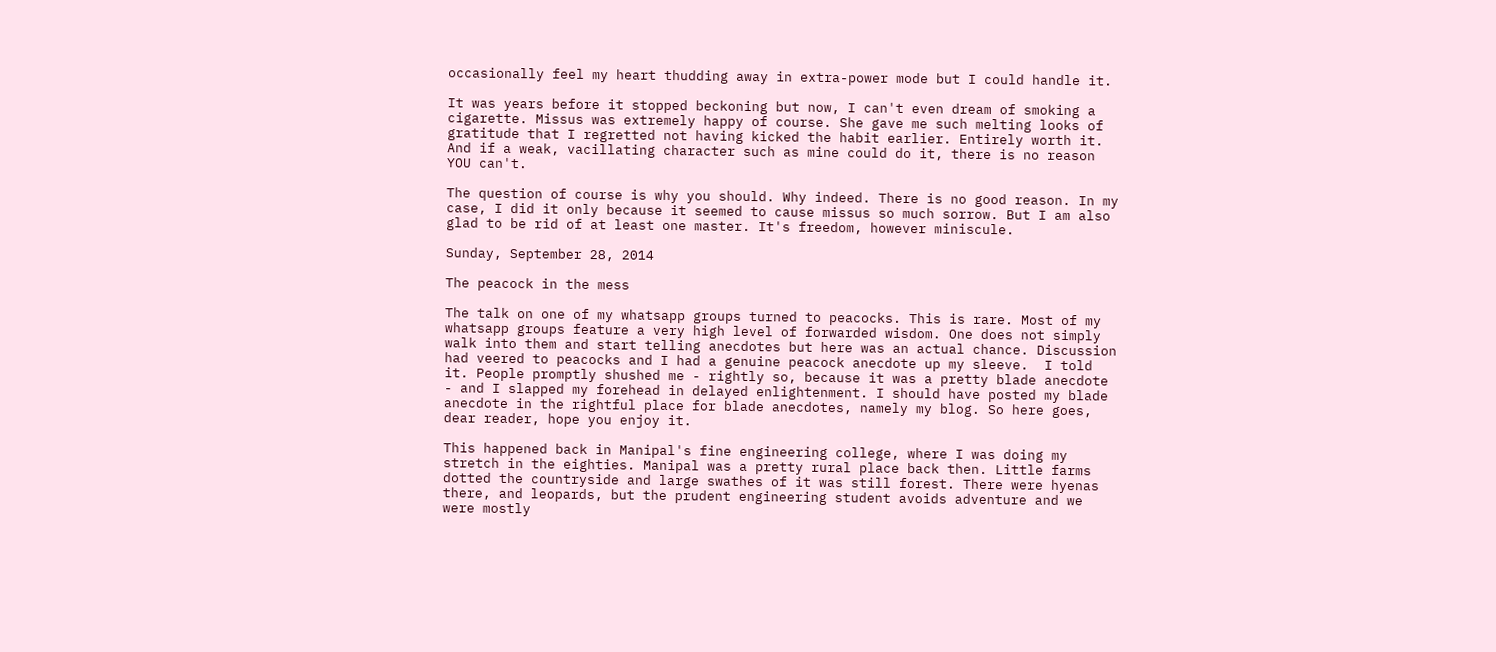occasionally feel my heart thudding away in extra-power mode but I could handle it.

It was years before it stopped beckoning but now, I can't even dream of smoking a cigarette. Missus was extremely happy of course. She gave me such melting looks of gratitude that I regretted not having kicked the habit earlier. Entirely worth it. And if a weak, vacillating character such as mine could do it, there is no reason YOU can't.

The question of course is why you should. Why indeed. There is no good reason. In my case, I did it only because it seemed to cause missus so much sorrow. But I am also glad to be rid of at least one master. It's freedom, however miniscule.

Sunday, September 28, 2014

The peacock in the mess

The talk on one of my whatsapp groups turned to peacocks. This is rare. Most of my whatsapp groups feature a very high level of forwarded wisdom. One does not simply walk into them and start telling anecdotes but here was an actual chance. Discussion had veered to peacocks and I had a genuine peacock anecdote up my sleeve.  I told it. People promptly shushed me - rightly so, because it was a pretty blade anecdote - and I slapped my forehead in delayed enlightenment. I should have posted my blade anecdote in the rightful place for blade anecdotes, namely my blog. So here goes, dear reader, hope you enjoy it.

This happened back in Manipal's fine engineering college, where I was doing my stretch in the eighties. Manipal was a pretty rural place back then. Little farms dotted the countryside and large swathes of it was still forest. There were hyenas there, and leopards, but the prudent engineering student avoids adventure and we were mostly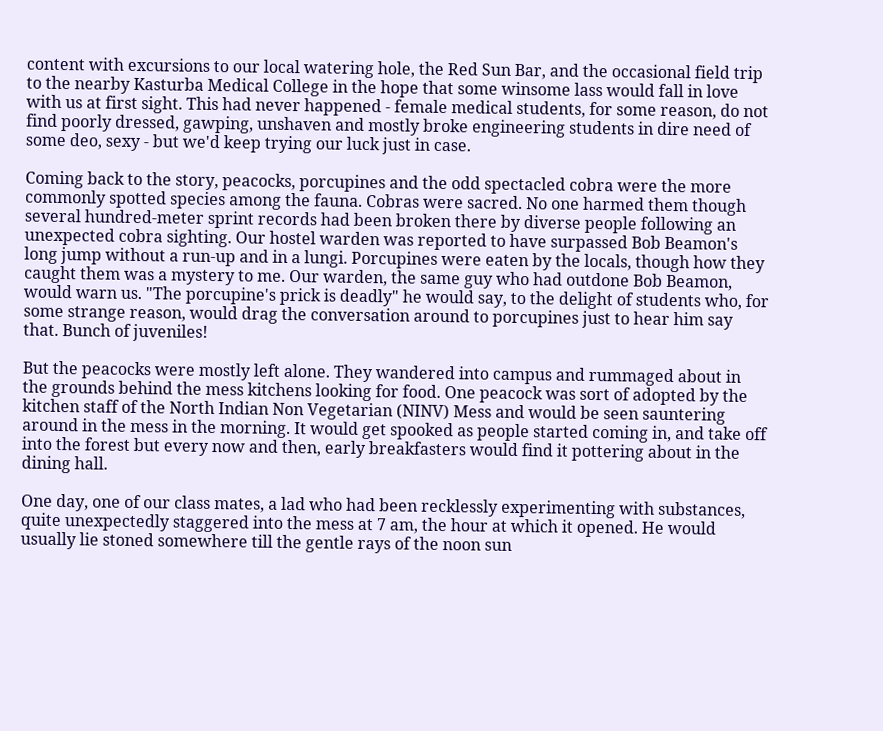content with excursions to our local watering hole, the Red Sun Bar, and the occasional field trip to the nearby Kasturba Medical College in the hope that some winsome lass would fall in love with us at first sight. This had never happened - female medical students, for some reason, do not find poorly dressed, gawping, unshaven and mostly broke engineering students in dire need of some deo, sexy - but we'd keep trying our luck just in case.

Coming back to the story, peacocks, porcupines and the odd spectacled cobra were the more commonly spotted species among the fauna. Cobras were sacred. No one harmed them though several hundred-meter sprint records had been broken there by diverse people following an unexpected cobra sighting. Our hostel warden was reported to have surpassed Bob Beamon's long jump without a run-up and in a lungi. Porcupines were eaten by the locals, though how they caught them was a mystery to me. Our warden, the same guy who had outdone Bob Beamon, would warn us. "The porcupine's prick is deadly" he would say, to the delight of students who, for some strange reason, would drag the conversation around to porcupines just to hear him say that. Bunch of juveniles!

But the peacocks were mostly left alone. They wandered into campus and rummaged about in the grounds behind the mess kitchens looking for food. One peacock was sort of adopted by the kitchen staff of the North Indian Non Vegetarian (NINV) Mess and would be seen sauntering around in the mess in the morning. It would get spooked as people started coming in, and take off into the forest but every now and then, early breakfasters would find it pottering about in the dining hall.

One day, one of our class mates, a lad who had been recklessly experimenting with substances, quite unexpectedly staggered into the mess at 7 am, the hour at which it opened. He would usually lie stoned somewhere till the gentle rays of the noon sun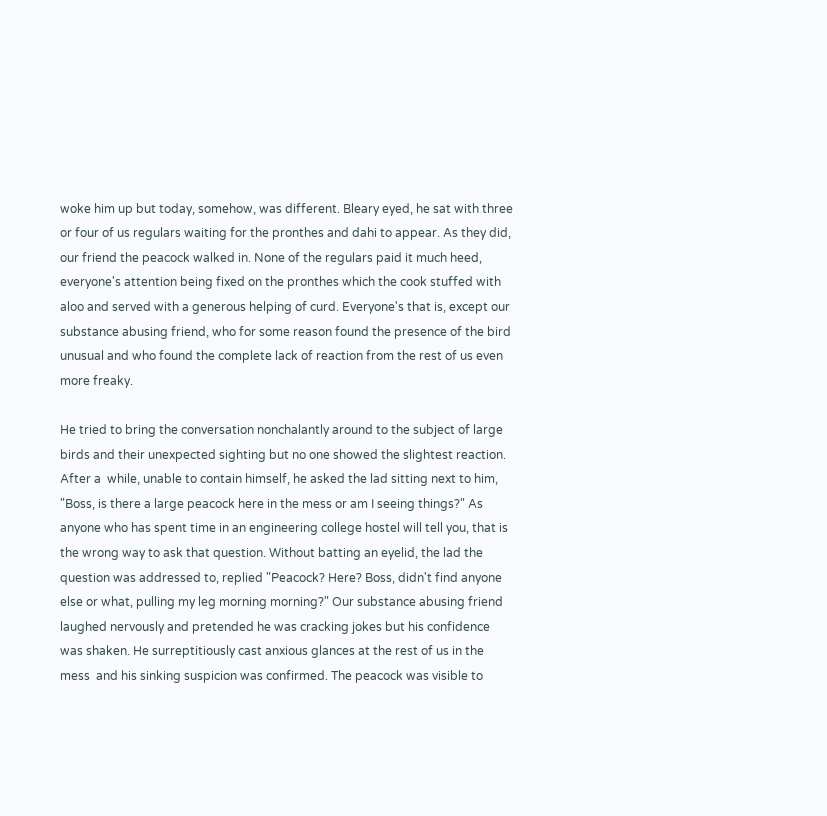woke him up but today, somehow, was different. Bleary eyed, he sat with three or four of us regulars waiting for the pronthes and dahi to appear. As they did, our friend the peacock walked in. None of the regulars paid it much heed, everyone's attention being fixed on the pronthes which the cook stuffed with aloo and served with a generous helping of curd. Everyone's that is, except our substance abusing friend, who for some reason found the presence of the bird unusual and who found the complete lack of reaction from the rest of us even more freaky.

He tried to bring the conversation nonchalantly around to the subject of large birds and their unexpected sighting but no one showed the slightest reaction. After a  while, unable to contain himself, he asked the lad sitting next to him, "Boss, is there a large peacock here in the mess or am I seeing things?" As anyone who has spent time in an engineering college hostel will tell you, that is the wrong way to ask that question. Without batting an eyelid, the lad the question was addressed to, replied "Peacock? Here? Boss, didn't find anyone else or what, pulling my leg morning morning?" Our substance abusing friend laughed nervously and pretended he was cracking jokes but his confidence was shaken. He surreptitiously cast anxious glances at the rest of us in the mess  and his sinking suspicion was confirmed. The peacock was visible to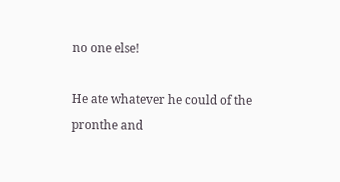no one else!

He ate whatever he could of the pronthe and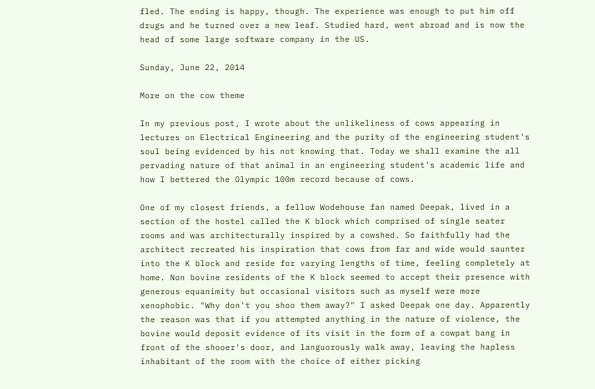fled. The ending is happy, though. The experience was enough to put him off drugs and he turned over a new leaf. Studied hard, went abroad and is now the head of some large software company in the US.

Sunday, June 22, 2014

More on the cow theme

In my previous post, I wrote about the unlikeliness of cows appearing in lectures on Electrical Engineering and the purity of the engineering student's soul being evidenced by his not knowing that. Today we shall examine the all pervading nature of that animal in an engineering student's academic life and how I bettered the Olympic 100m record because of cows.

One of my closest friends, a fellow Wodehouse fan named Deepak, lived in a section of the hostel called the K block which comprised of single seater rooms and was architecturally inspired by a cowshed. So faithfully had the architect recreated his inspiration that cows from far and wide would saunter into the K block and reside for varying lengths of time, feeling completely at home. Non bovine residents of the K block seemed to accept their presence with generous equanimity but occasional visitors such as myself were more xenophobic. "Why don't you shoo them away?" I asked Deepak one day. Apparently the reason was that if you attempted anything in the nature of violence, the bovine would deposit evidence of its visit in the form of a cowpat bang in front of the shooer's door, and languorously walk away, leaving the hapless inhabitant of the room with the choice of either picking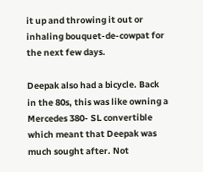it up and throwing it out or inhaling bouquet-de-cowpat for the next few days.

Deepak also had a bicycle. Back in the 80s, this was like owning a Mercedes 380- SL convertible which meant that Deepak was much sought after. Not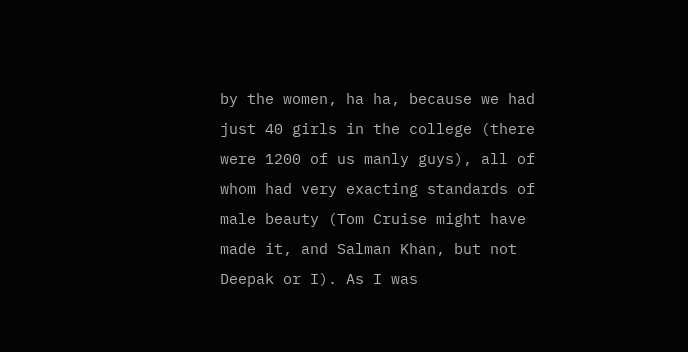by the women, ha ha, because we had just 40 girls in the college (there were 1200 of us manly guys), all of whom had very exacting standards of male beauty (Tom Cruise might have made it, and Salman Khan, but not Deepak or I). As I was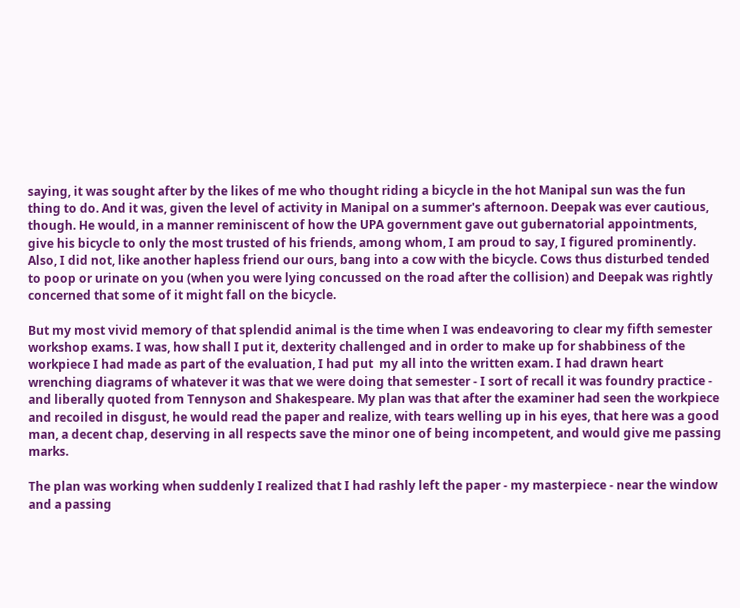saying, it was sought after by the likes of me who thought riding a bicycle in the hot Manipal sun was the fun thing to do. And it was, given the level of activity in Manipal on a summer's afternoon. Deepak was ever cautious, though. He would, in a manner reminiscent of how the UPA government gave out gubernatorial appointments, give his bicycle to only the most trusted of his friends, among whom, I am proud to say, I figured prominently. Also, I did not, like another hapless friend our ours, bang into a cow with the bicycle. Cows thus disturbed tended to poop or urinate on you (when you were lying concussed on the road after the collision) and Deepak was rightly concerned that some of it might fall on the bicycle.

But my most vivid memory of that splendid animal is the time when I was endeavoring to clear my fifth semester workshop exams. I was, how shall I put it, dexterity challenged and in order to make up for shabbiness of the workpiece I had made as part of the evaluation, I had put  my all into the written exam. I had drawn heart wrenching diagrams of whatever it was that we were doing that semester - I sort of recall it was foundry practice - and liberally quoted from Tennyson and Shakespeare. My plan was that after the examiner had seen the workpiece and recoiled in disgust, he would read the paper and realize, with tears welling up in his eyes, that here was a good man, a decent chap, deserving in all respects save the minor one of being incompetent, and would give me passing marks.

The plan was working when suddenly I realized that I had rashly left the paper - my masterpiece - near the window and a passing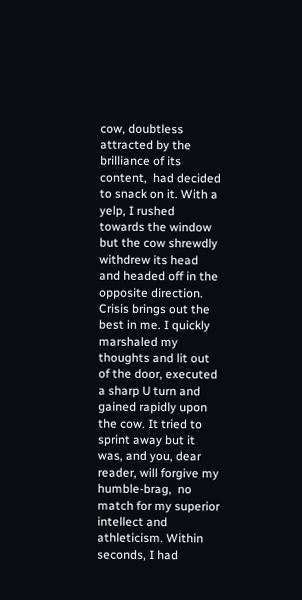cow, doubtless attracted by the brilliance of its content,  had decided to snack on it. With a yelp, I rushed towards the window but the cow shrewdly withdrew its head and headed off in the opposite direction. Crisis brings out the best in me. I quickly marshaled my thoughts and lit out of the door, executed a sharp U turn and gained rapidly upon the cow. It tried to sprint away but it was, and you, dear reader, will forgive my humble-brag,  no match for my superior intellect and athleticism. Within seconds, I had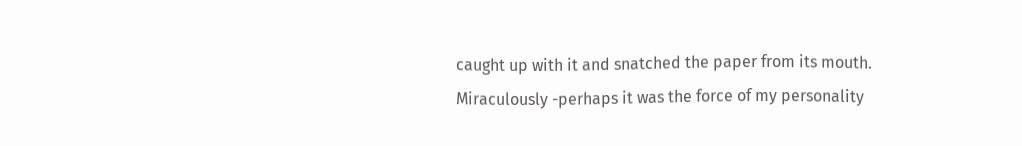caught up with it and snatched the paper from its mouth. Miraculously -perhaps it was the force of my personality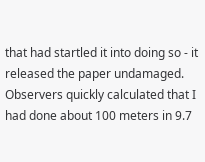that had startled it into doing so - it released the paper undamaged. Observers quickly calculated that I had done about 100 meters in 9.7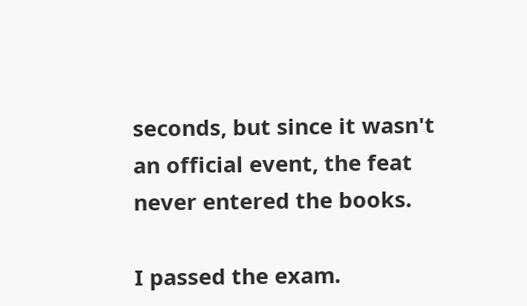seconds, but since it wasn't an official event, the feat never entered the books.

I passed the exam.